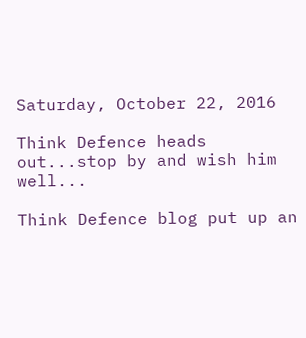Saturday, October 22, 2016

Think Defence heads out...stop by and wish him well...

Think Defence blog put up an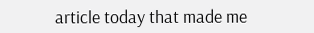article today that made me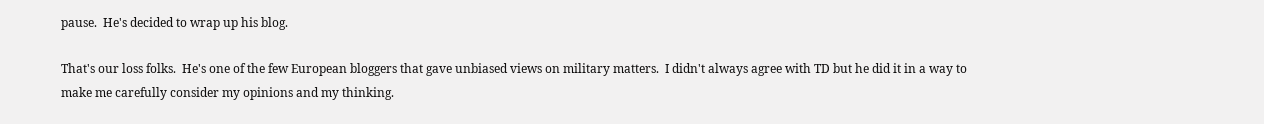pause.  He's decided to wrap up his blog.

That's our loss folks.  He's one of the few European bloggers that gave unbiased views on military matters.  I didn't always agree with TD but he did it in a way to make me carefully consider my opinions and my thinking.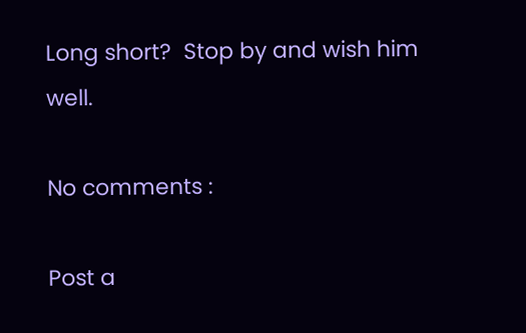Long short?  Stop by and wish him well.

No comments :

Post a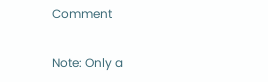Comment

Note: Only a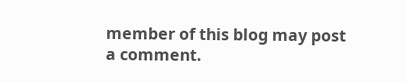member of this blog may post a comment.